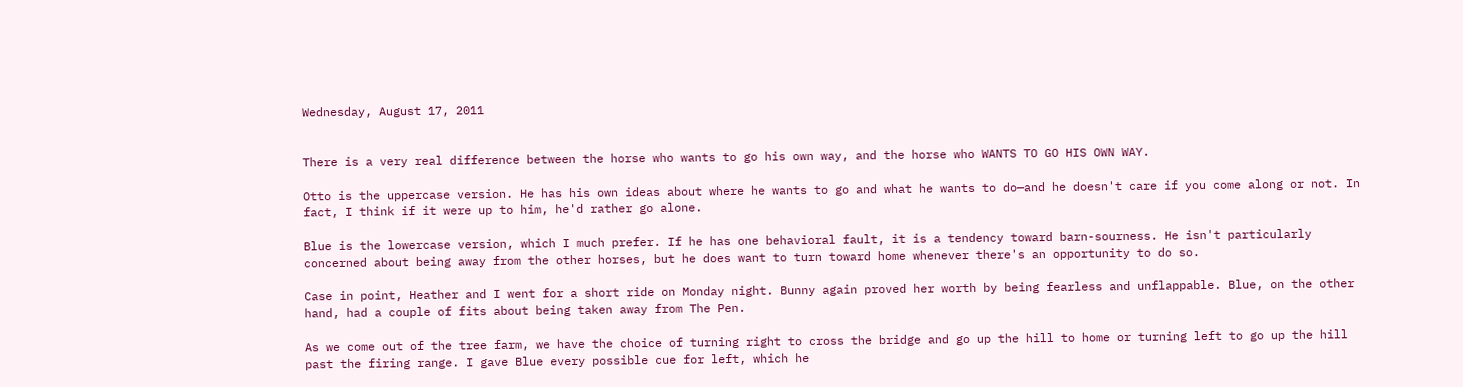Wednesday, August 17, 2011


There is a very real difference between the horse who wants to go his own way, and the horse who WANTS TO GO HIS OWN WAY.

Otto is the uppercase version. He has his own ideas about where he wants to go and what he wants to do—and he doesn't care if you come along or not. In fact, I think if it were up to him, he'd rather go alone.

Blue is the lowercase version, which I much prefer. If he has one behavioral fault, it is a tendency toward barn-sourness. He isn't particularly concerned about being away from the other horses, but he does want to turn toward home whenever there's an opportunity to do so.

Case in point, Heather and I went for a short ride on Monday night. Bunny again proved her worth by being fearless and unflappable. Blue, on the other hand, had a couple of fits about being taken away from The Pen.

As we come out of the tree farm, we have the choice of turning right to cross the bridge and go up the hill to home or turning left to go up the hill past the firing range. I gave Blue every possible cue for left, which he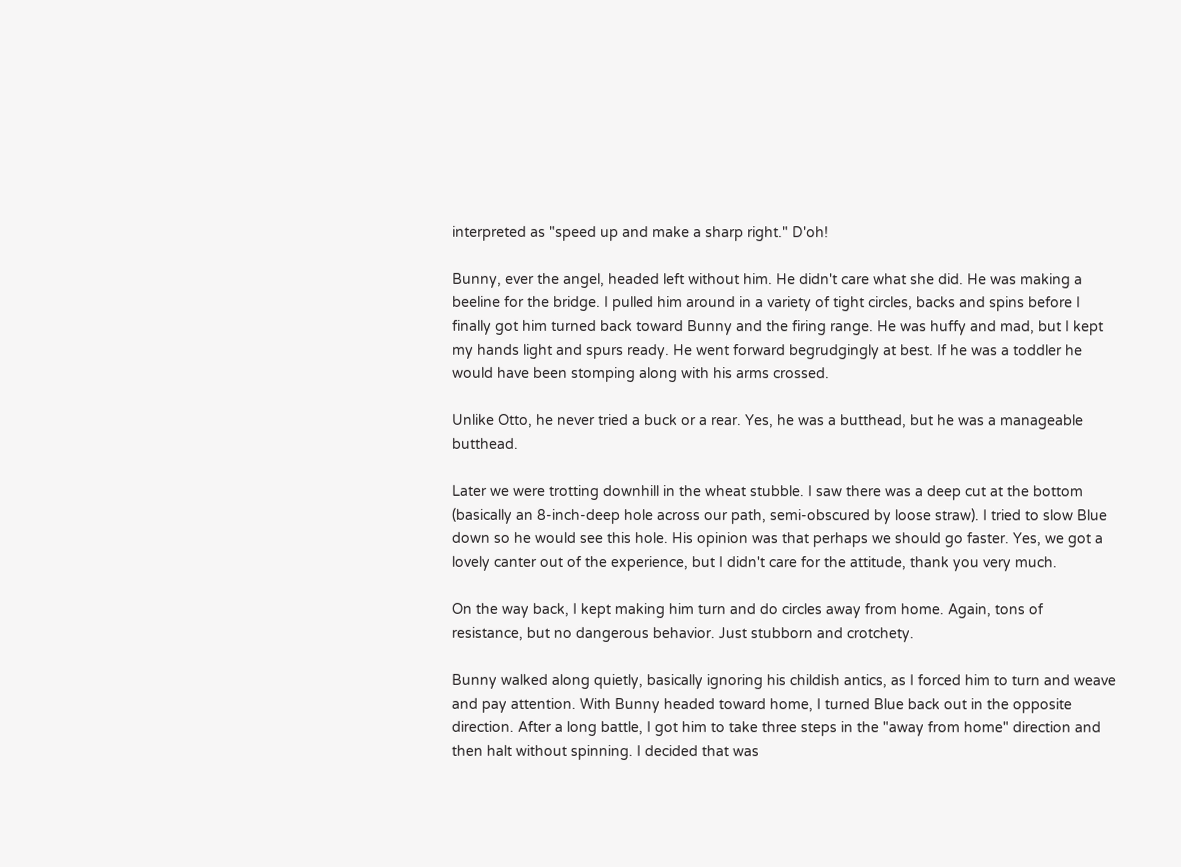interpreted as "speed up and make a sharp right." D'oh!

Bunny, ever the angel, headed left without him. He didn't care what she did. He was making a beeline for the bridge. I pulled him around in a variety of tight circles, backs and spins before I finally got him turned back toward Bunny and the firing range. He was huffy and mad, but I kept my hands light and spurs ready. He went forward begrudgingly at best. If he was a toddler he would have been stomping along with his arms crossed.

Unlike Otto, he never tried a buck or a rear. Yes, he was a butthead, but he was a manageable butthead.

Later we were trotting downhill in the wheat stubble. I saw there was a deep cut at the bottom (basically an 8-inch-deep hole across our path, semi-obscured by loose straw). I tried to slow Blue down so he would see this hole. His opinion was that perhaps we should go faster. Yes, we got a lovely canter out of the experience, but I didn't care for the attitude, thank you very much.

On the way back, I kept making him turn and do circles away from home. Again, tons of resistance, but no dangerous behavior. Just stubborn and crotchety.

Bunny walked along quietly, basically ignoring his childish antics, as I forced him to turn and weave and pay attention. With Bunny headed toward home, I turned Blue back out in the opposite direction. After a long battle, I got him to take three steps in the "away from home" direction and then halt without spinning. I decided that was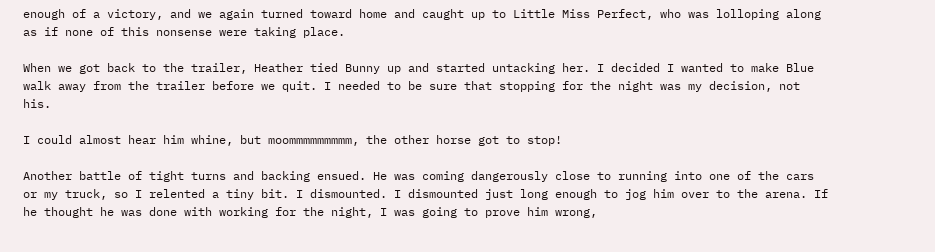enough of a victory, and we again turned toward home and caught up to Little Miss Perfect, who was lolloping along as if none of this nonsense were taking place.

When we got back to the trailer, Heather tied Bunny up and started untacking her. I decided I wanted to make Blue walk away from the trailer before we quit. I needed to be sure that stopping for the night was my decision, not his.

I could almost hear him whine, but moommmmmmmmm, the other horse got to stop!

Another battle of tight turns and backing ensued. He was coming dangerously close to running into one of the cars or my truck, so I relented a tiny bit. I dismounted. I dismounted just long enough to jog him over to the arena. If he thought he was done with working for the night, I was going to prove him wrong,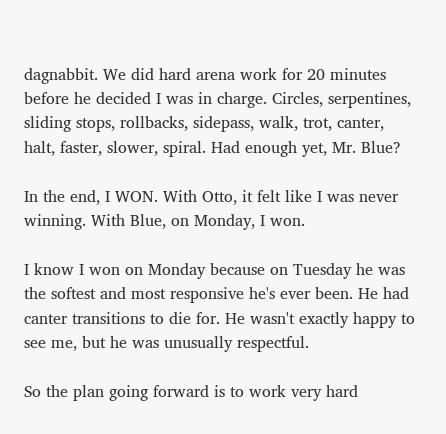dagnabbit. We did hard arena work for 20 minutes before he decided I was in charge. Circles, serpentines, sliding stops, rollbacks, sidepass, walk, trot, canter, halt, faster, slower, spiral. Had enough yet, Mr. Blue?

In the end, I WON. With Otto, it felt like I was never winning. With Blue, on Monday, I won.

I know I won on Monday because on Tuesday he was the softest and most responsive he's ever been. He had canter transitions to die for. He wasn't exactly happy to see me, but he was unusually respectful.

So the plan going forward is to work very hard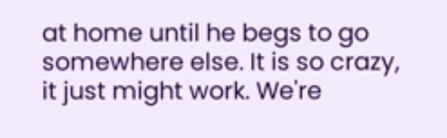at home until he begs to go somewhere else. It is so crazy, it just might work. We're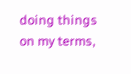doing things on my terms,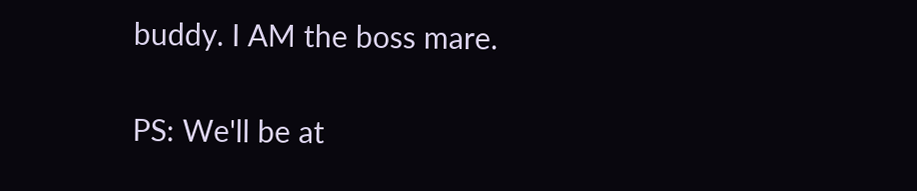buddy. I AM the boss mare.

PS: We'll be at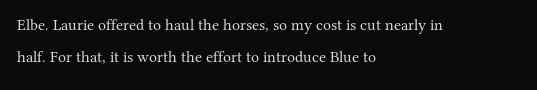Elbe. Laurie offered to haul the horses, so my cost is cut nearly in half. For that, it is worth the effort to introduce Blue to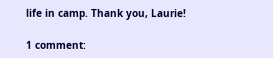life in camp. Thank you, Laurie!

1 comment: